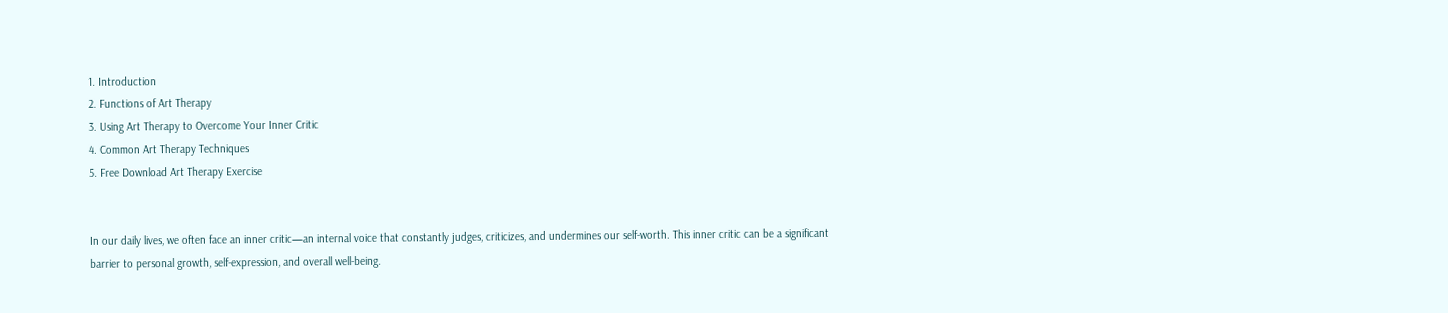1. Introduction
2. Functions of Art Therapy
3. Using Art Therapy to Overcome Your Inner Critic
4. Common Art Therapy Techniques
5. Free Download Art Therapy Exercise


In our daily lives, we often face an inner critic—an internal voice that constantly judges, criticizes, and undermines our self-worth. This inner critic can be a significant barrier to personal growth, self-expression, and overall well-being.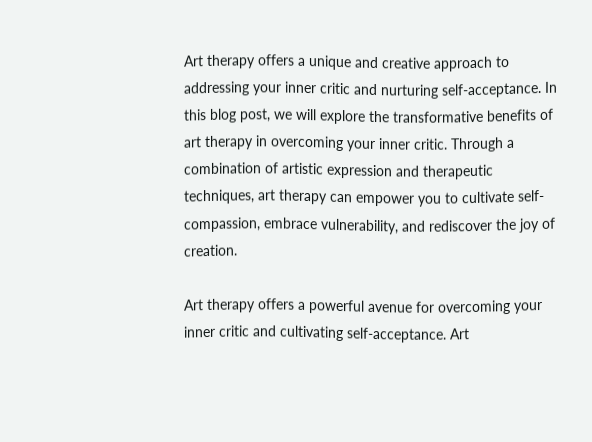Art therapy offers a unique and creative approach to addressing your inner critic and nurturing self-acceptance. In this blog post, we will explore the transformative benefits of art therapy in overcoming your inner critic. Through a combination of artistic expression and therapeutic techniques, art therapy can empower you to cultivate self-compassion, embrace vulnerability, and rediscover the joy of creation.

Art therapy offers a powerful avenue for overcoming your inner critic and cultivating self-acceptance. Art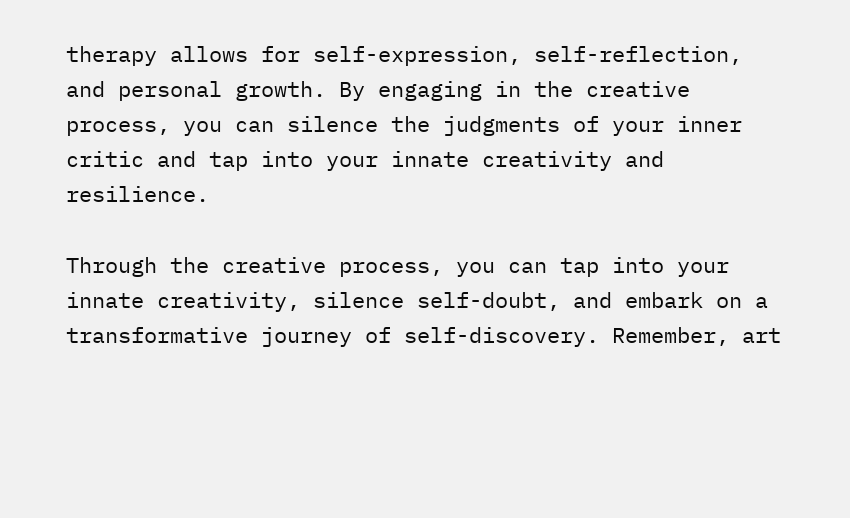therapy allows for self-expression, self-reflection, and personal growth. By engaging in the creative process, you can silence the judgments of your inner critic and tap into your innate creativity and resilience.

Through the creative process, you can tap into your innate creativity, silence self-doubt, and embark on a transformative journey of self-discovery. Remember, art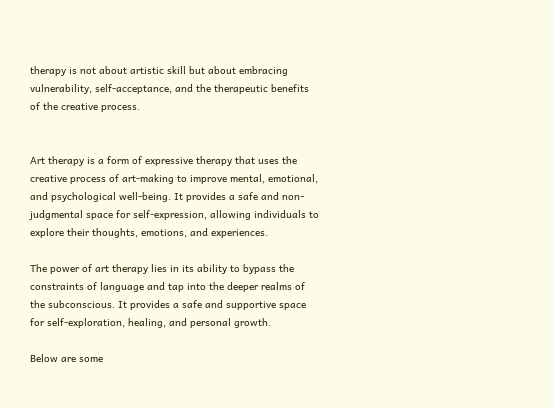therapy is not about artistic skill but about embracing vulnerability, self-acceptance, and the therapeutic benefits of the creative process.


Art therapy is a form of expressive therapy that uses the creative process of art-making to improve mental, emotional, and psychological well-being. It provides a safe and non-judgmental space for self-expression, allowing individuals to explore their thoughts, emotions, and experiences.

The power of art therapy lies in its ability to bypass the constraints of language and tap into the deeper realms of the subconscious. It provides a safe and supportive space for self-exploration, healing, and personal growth.

Below are some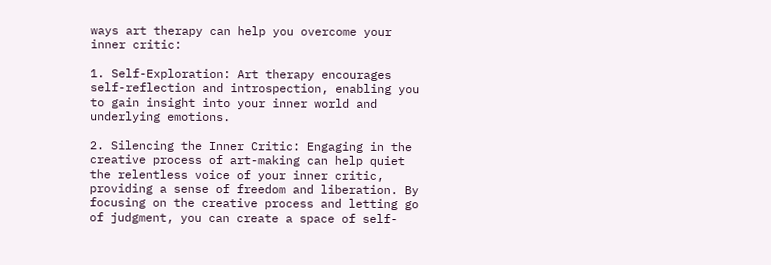ways art therapy can help you overcome your inner critic:

1. Self-Exploration: Art therapy encourages self-reflection and introspection, enabling you to gain insight into your inner world and underlying emotions.

2. Silencing the Inner Critic: Engaging in the creative process of art-making can help quiet the relentless voice of your inner critic, providing a sense of freedom and liberation. By focusing on the creative process and letting go of judgment, you can create a space of self-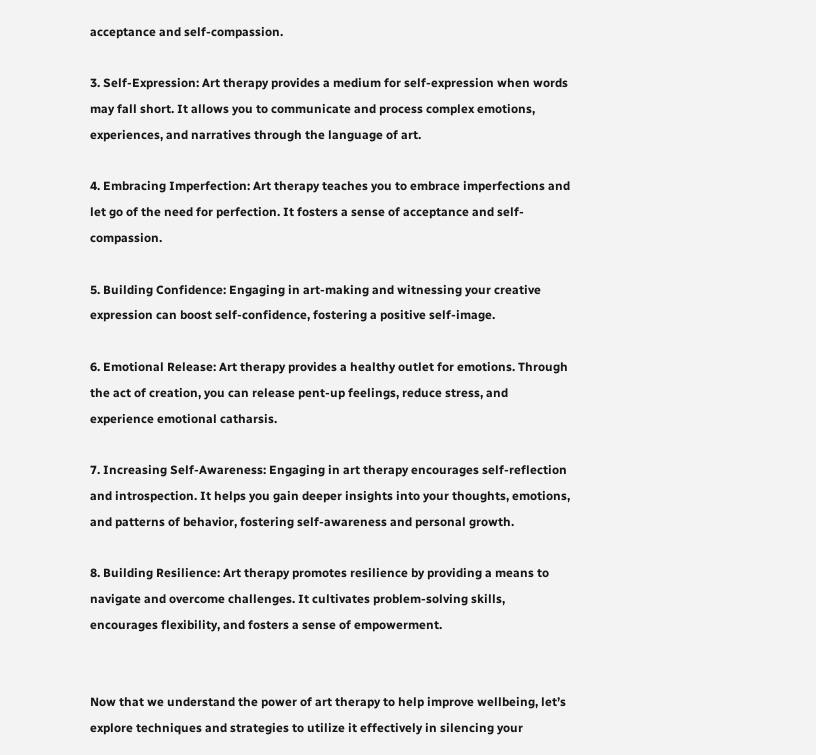acceptance and self-compassion.

3. Self-Expression: Art therapy provides a medium for self-expression when words may fall short. It allows you to communicate and process complex emotions, experiences, and narratives through the language of art.

4. Embracing Imperfection: Art therapy teaches you to embrace imperfections and let go of the need for perfection. It fosters a sense of acceptance and self-compassion.

5. Building Confidence: Engaging in art-making and witnessing your creative expression can boost self-confidence, fostering a positive self-image.

6. Emotional Release: Art therapy provides a healthy outlet for emotions. Through the act of creation, you can release pent-up feelings, reduce stress, and experience emotional catharsis.

7. Increasing Self-Awareness: Engaging in art therapy encourages self-reflection and introspection. It helps you gain deeper insights into your thoughts, emotions, and patterns of behavior, fostering self-awareness and personal growth.

8. Building Resilience: Art therapy promotes resilience by providing a means to navigate and overcome challenges. It cultivates problem-solving skills, encourages flexibility, and fosters a sense of empowerment.


Now that we understand the power of art therapy to help improve wellbeing, let’s explore techniques and strategies to utilize it effectively in silencing your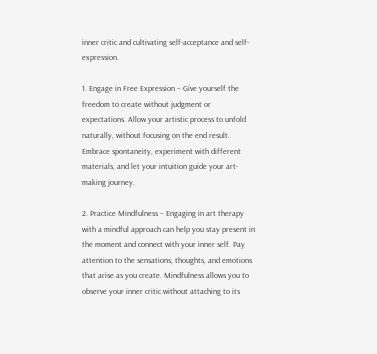inner critic and cultivating self-acceptance and self-expression.

1. Engage in Free Expression – Give yourself the freedom to create without judgment or expectations. Allow your artistic process to unfold naturally, without focusing on the end result. Embrace spontaneity, experiment with different materials, and let your intuition guide your art-making journey.

2. Practice Mindfulness – Engaging in art therapy with a mindful approach can help you stay present in the moment and connect with your inner self. Pay attention to the sensations, thoughts, and emotions that arise as you create. Mindfulness allows you to observe your inner critic without attaching to its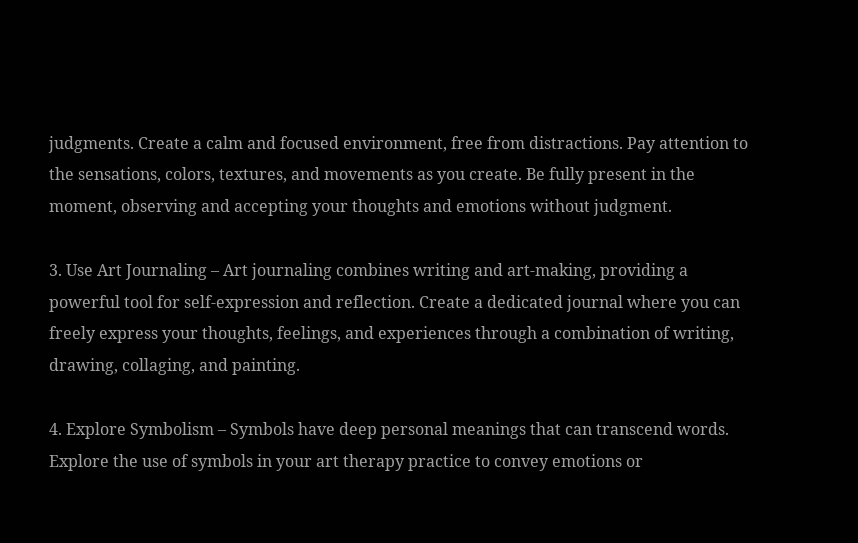judgments. Create a calm and focused environment, free from distractions. Pay attention to the sensations, colors, textures, and movements as you create. Be fully present in the moment, observing and accepting your thoughts and emotions without judgment.

3. Use Art Journaling – Art journaling combines writing and art-making, providing a powerful tool for self-expression and reflection. Create a dedicated journal where you can freely express your thoughts, feelings, and experiences through a combination of writing, drawing, collaging, and painting.

4. Explore Symbolism – Symbols have deep personal meanings that can transcend words. Explore the use of symbols in your art therapy practice to convey emotions or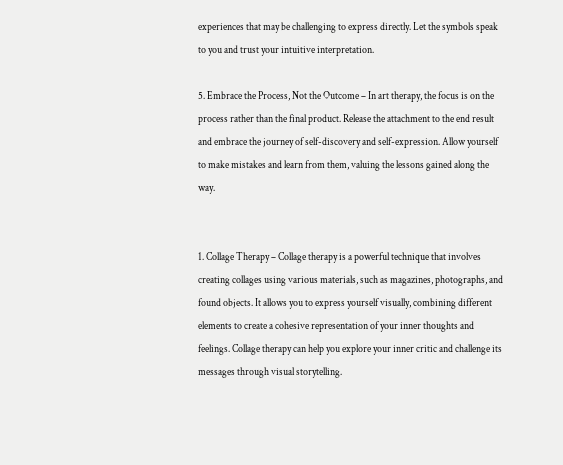experiences that may be challenging to express directly. Let the symbols speak to you and trust your intuitive interpretation.

5. Embrace the Process, Not the Outcome – In art therapy, the focus is on the process rather than the final product. Release the attachment to the end result and embrace the journey of self-discovery and self-expression. Allow yourself to make mistakes and learn from them, valuing the lessons gained along the way.


1. Collage Therapy – Collage therapy is a powerful technique that involves creating collages using various materials, such as magazines, photographs, and found objects. It allows you to express yourself visually, combining different elements to create a cohesive representation of your inner thoughts and feelings. Collage therapy can help you explore your inner critic and challenge its messages through visual storytelling.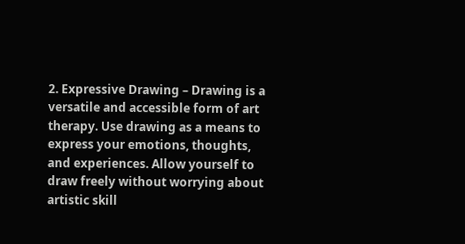2. Expressive Drawing – Drawing is a versatile and accessible form of art therapy. Use drawing as a means to express your emotions, thoughts, and experiences. Allow yourself to draw freely without worrying about artistic skill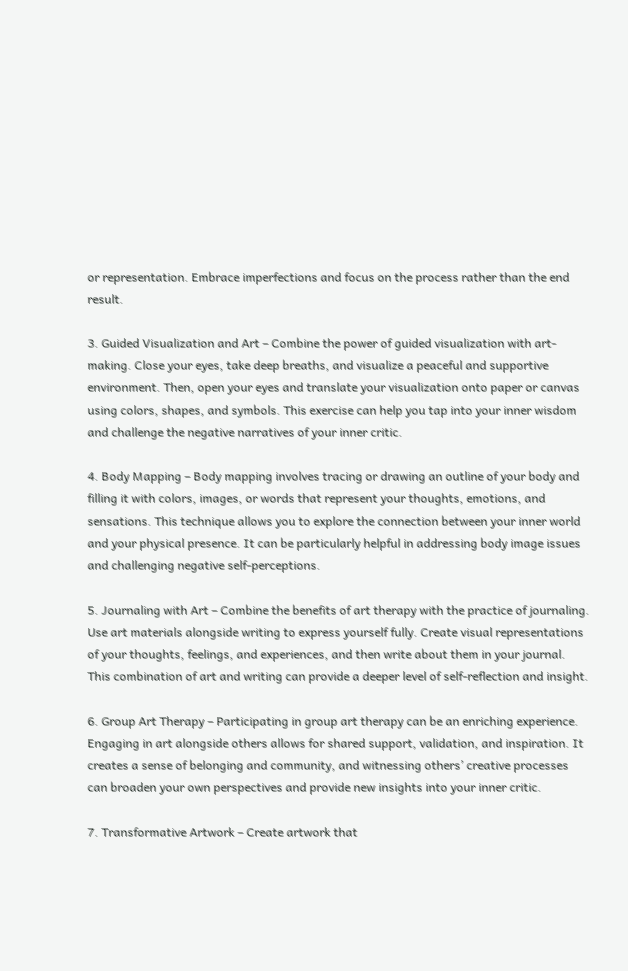or representation. Embrace imperfections and focus on the process rather than the end result.

3. Guided Visualization and Art – Combine the power of guided visualization with art-making. Close your eyes, take deep breaths, and visualize a peaceful and supportive environment. Then, open your eyes and translate your visualization onto paper or canvas using colors, shapes, and symbols. This exercise can help you tap into your inner wisdom and challenge the negative narratives of your inner critic.

4. Body Mapping – Body mapping involves tracing or drawing an outline of your body and filling it with colors, images, or words that represent your thoughts, emotions, and sensations. This technique allows you to explore the connection between your inner world and your physical presence. It can be particularly helpful in addressing body image issues and challenging negative self-perceptions.

5. Journaling with Art – Combine the benefits of art therapy with the practice of journaling. Use art materials alongside writing to express yourself fully. Create visual representations of your thoughts, feelings, and experiences, and then write about them in your journal. This combination of art and writing can provide a deeper level of self-reflection and insight.

6. Group Art Therapy – Participating in group art therapy can be an enriching experience. Engaging in art alongside others allows for shared support, validation, and inspiration. It creates a sense of belonging and community, and witnessing others’ creative processes can broaden your own perspectives and provide new insights into your inner critic.

7. Transformative Artwork – Create artwork that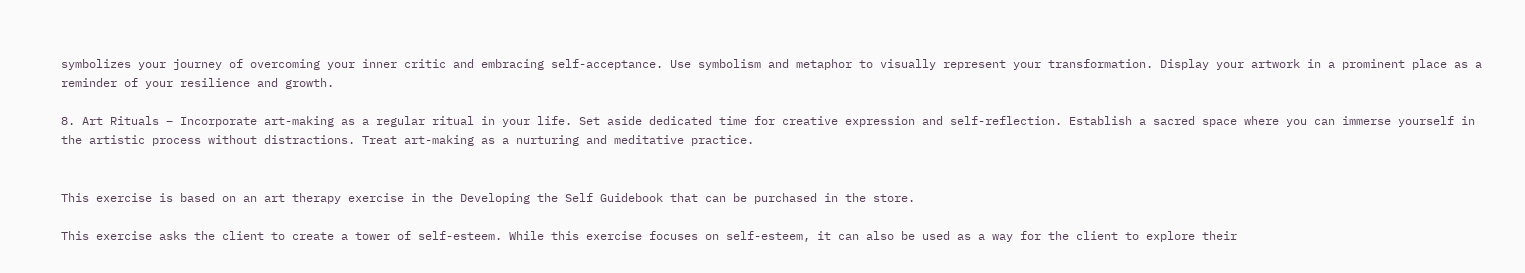symbolizes your journey of overcoming your inner critic and embracing self-acceptance. Use symbolism and metaphor to visually represent your transformation. Display your artwork in a prominent place as a reminder of your resilience and growth.

8. Art Rituals – Incorporate art-making as a regular ritual in your life. Set aside dedicated time for creative expression and self-reflection. Establish a sacred space where you can immerse yourself in the artistic process without distractions. Treat art-making as a nurturing and meditative practice.


This exercise is based on an art therapy exercise in the Developing the Self Guidebook that can be purchased in the store.

This exercise asks the client to create a tower of self-esteem. While this exercise focuses on self-esteem, it can also be used as a way for the client to explore their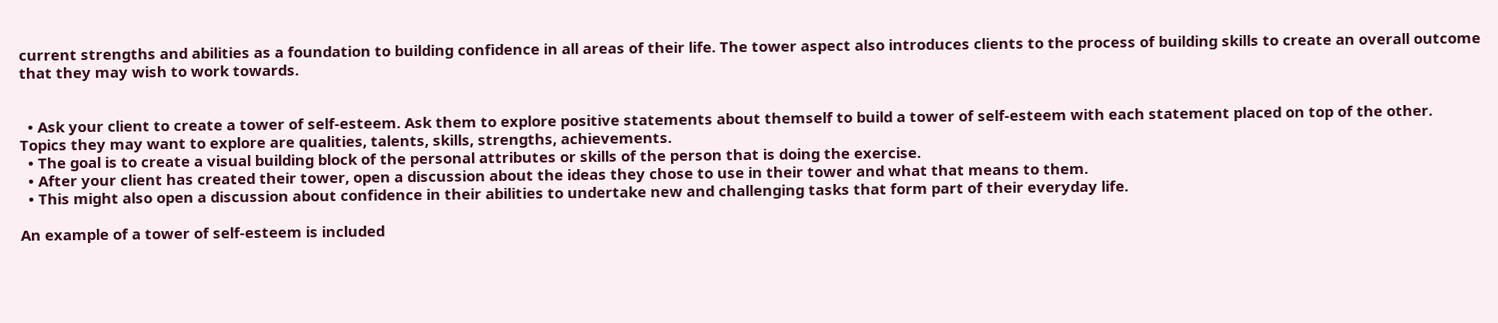current strengths and abilities as a foundation to building confidence in all areas of their life. The tower aspect also introduces clients to the process of building skills to create an overall outcome that they may wish to work towards.


  • Ask your client to create a tower of self-esteem. Ask them to explore positive statements about themself to build a tower of self-esteem with each statement placed on top of the other. Topics they may want to explore are qualities, talents, skills, strengths, achievements.
  • The goal is to create a visual building block of the personal attributes or skills of the person that is doing the exercise.
  • After your client has created their tower, open a discussion about the ideas they chose to use in their tower and what that means to them.
  • This might also open a discussion about confidence in their abilities to undertake new and challenging tasks that form part of their everyday life.

An example of a tower of self-esteem is included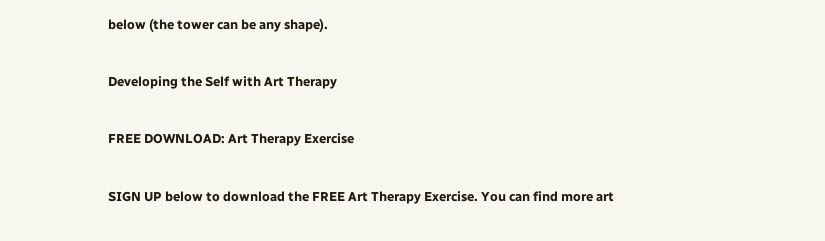below (the tower can be any shape).

Developing the Self with Art Therapy

FREE DOWNLOAD: Art Therapy Exercise

SIGN UP below to download the FREE Art Therapy Exercise. You can find more art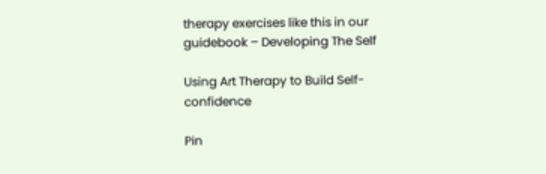therapy exercises like this in our guidebook – Developing The Self

Using Art Therapy to Build Self-confidence

Pin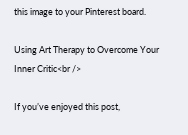this image to your Pinterest board.

Using Art Therapy to Overcome Your Inner Critic<br />

If you’ve enjoyed this post,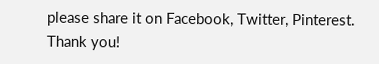please share it on Facebook, Twitter, Pinterest. Thank you!